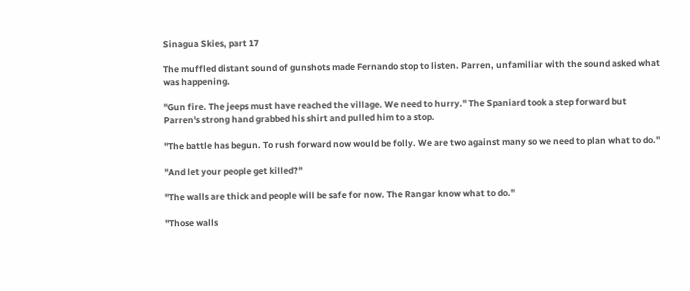Sinagua Skies, part 17

The muffled distant sound of gunshots made Fernando stop to listen. Parren, unfamiliar with the sound asked what was happening.

"Gun fire. The jeeps must have reached the village. We need to hurry." The Spaniard took a step forward but Parren's strong hand grabbed his shirt and pulled him to a stop.

"The battle has begun. To rush forward now would be folly. We are two against many so we need to plan what to do."

"And let your people get killed?"

"The walls are thick and people will be safe for now. The Rangar know what to do."

"Those walls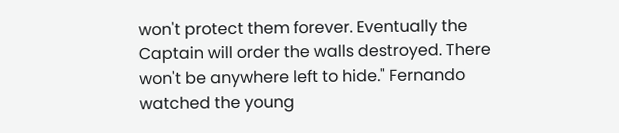won't protect them forever. Eventually the Captain will order the walls destroyed. There won't be anywhere left to hide." Fernando watched the young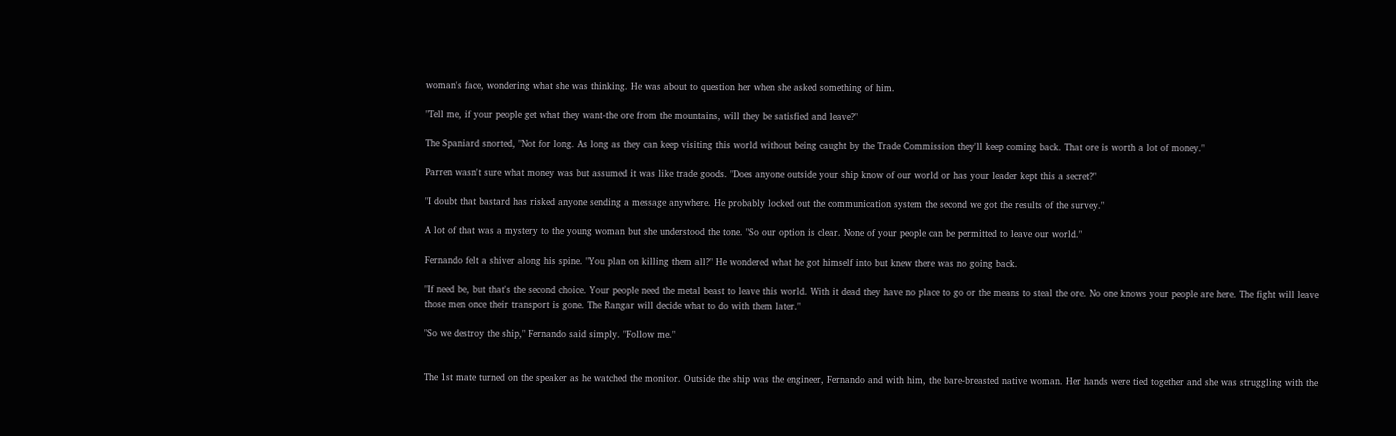woman's face, wondering what she was thinking. He was about to question her when she asked something of him.

"Tell me, if your people get what they want-the ore from the mountains, will they be satisfied and leave?"

The Spaniard snorted, "Not for long. As long as they can keep visiting this world without being caught by the Trade Commission they'll keep coming back. That ore is worth a lot of money."

Parren wasn't sure what money was but assumed it was like trade goods. "Does anyone outside your ship know of our world or has your leader kept this a secret?"

"I doubt that bastard has risked anyone sending a message anywhere. He probably locked out the communication system the second we got the results of the survey."

A lot of that was a mystery to the young woman but she understood the tone. "So our option is clear. None of your people can be permitted to leave our world."

Fernando felt a shiver along his spine. "You plan on killing them all?" He wondered what he got himself into but knew there was no going back.

"If need be, but that's the second choice. Your people need the metal beast to leave this world. With it dead they have no place to go or the means to steal the ore. No one knows your people are here. The fight will leave those men once their transport is gone. The Rangar will decide what to do with them later."

"So we destroy the ship," Fernando said simply. "Follow me."


The 1st mate turned on the speaker as he watched the monitor. Outside the ship was the engineer, Fernando and with him, the bare-breasted native woman. Her hands were tied together and she was struggling with the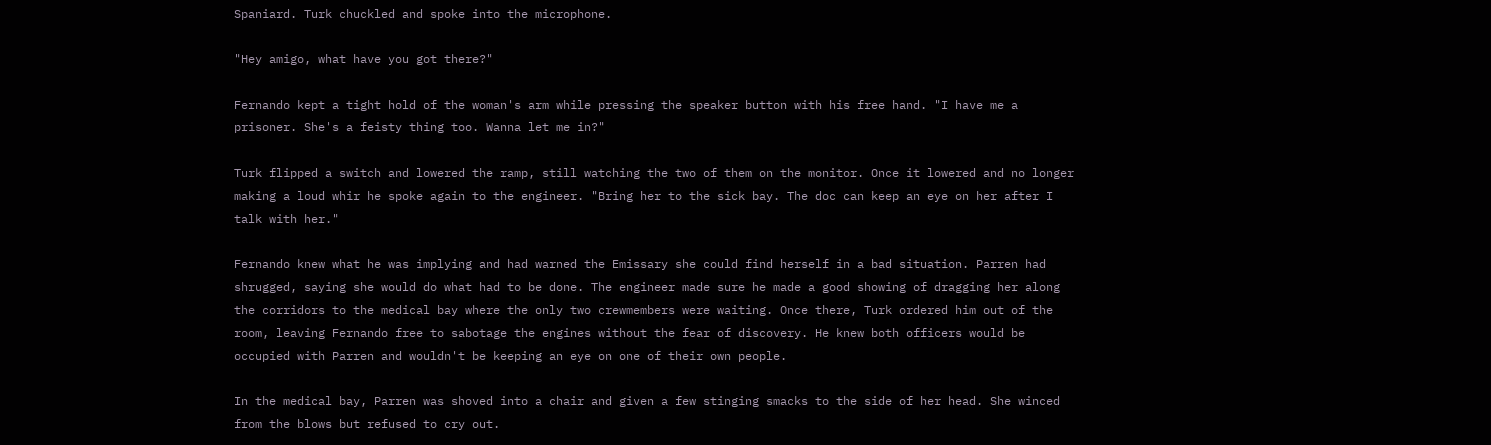Spaniard. Turk chuckled and spoke into the microphone.

"Hey amigo, what have you got there?"

Fernando kept a tight hold of the woman's arm while pressing the speaker button with his free hand. "I have me a prisoner. She's a feisty thing too. Wanna let me in?"

Turk flipped a switch and lowered the ramp, still watching the two of them on the monitor. Once it lowered and no longer making a loud whir he spoke again to the engineer. "Bring her to the sick bay. The doc can keep an eye on her after I talk with her."

Fernando knew what he was implying and had warned the Emissary she could find herself in a bad situation. Parren had shrugged, saying she would do what had to be done. The engineer made sure he made a good showing of dragging her along the corridors to the medical bay where the only two crewmembers were waiting. Once there, Turk ordered him out of the room, leaving Fernando free to sabotage the engines without the fear of discovery. He knew both officers would be occupied with Parren and wouldn't be keeping an eye on one of their own people.

In the medical bay, Parren was shoved into a chair and given a few stinging smacks to the side of her head. She winced from the blows but refused to cry out.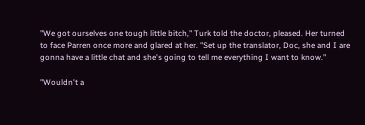"We got ourselves one tough little bitch," Turk told the doctor, pleased. Her turned to face Parren once more and glared at her. "Set up the translator, Doc, she and I are gonna have a little chat and she's going to tell me everything I want to know."

"Wouldn't a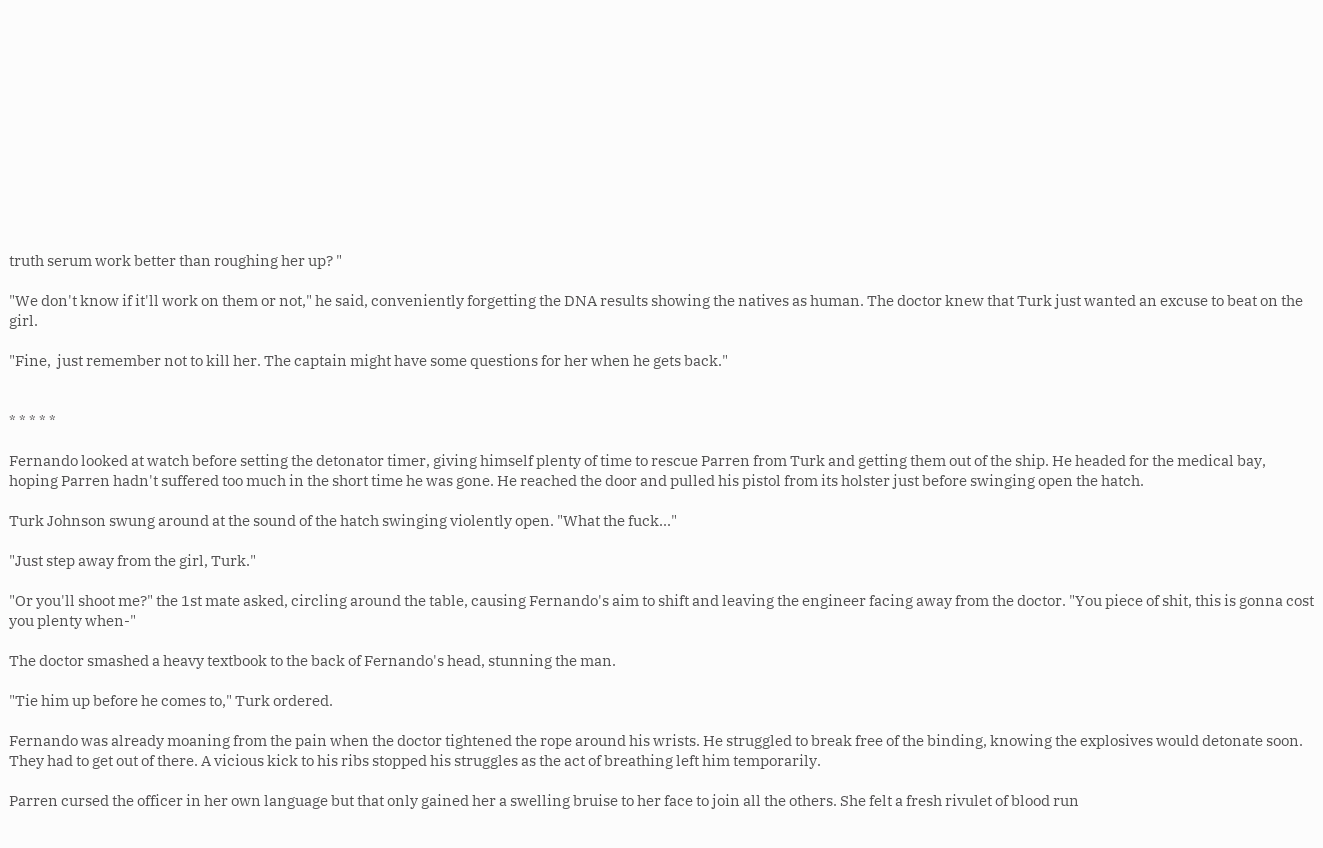truth serum work better than roughing her up? "

"We don't know if it'll work on them or not," he said, conveniently forgetting the DNA results showing the natives as human. The doctor knew that Turk just wanted an excuse to beat on the girl.

"Fine,  just remember not to kill her. The captain might have some questions for her when he gets back."


* * * * *

Fernando looked at watch before setting the detonator timer, giving himself plenty of time to rescue Parren from Turk and getting them out of the ship. He headed for the medical bay, hoping Parren hadn't suffered too much in the short time he was gone. He reached the door and pulled his pistol from its holster just before swinging open the hatch.

Turk Johnson swung around at the sound of the hatch swinging violently open. "What the fuck..."

"Just step away from the girl, Turk."

"Or you'll shoot me?" the 1st mate asked, circling around the table, causing Fernando's aim to shift and leaving the engineer facing away from the doctor. "You piece of shit, this is gonna cost you plenty when-"

The doctor smashed a heavy textbook to the back of Fernando's head, stunning the man.

"Tie him up before he comes to," Turk ordered.

Fernando was already moaning from the pain when the doctor tightened the rope around his wrists. He struggled to break free of the binding, knowing the explosives would detonate soon. They had to get out of there. A vicious kick to his ribs stopped his struggles as the act of breathing left him temporarily.

Parren cursed the officer in her own language but that only gained her a swelling bruise to her face to join all the others. She felt a fresh rivulet of blood run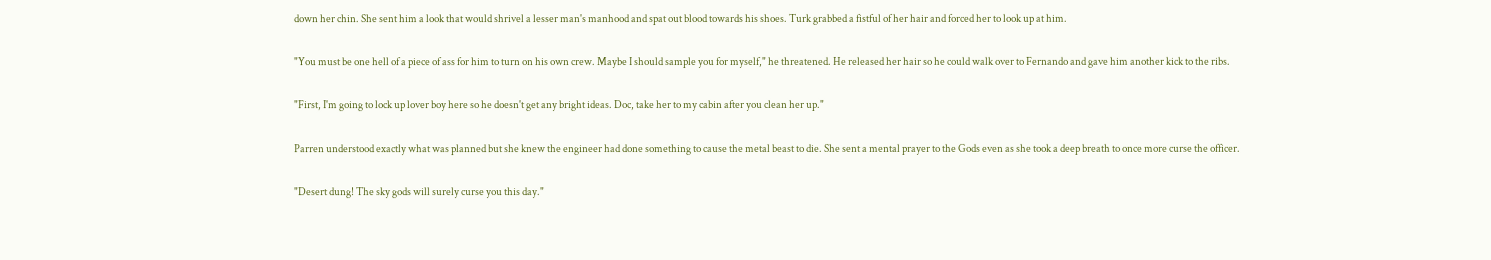down her chin. She sent him a look that would shrivel a lesser man's manhood and spat out blood towards his shoes. Turk grabbed a fistful of her hair and forced her to look up at him.

"You must be one hell of a piece of ass for him to turn on his own crew. Maybe I should sample you for myself," he threatened. He released her hair so he could walk over to Fernando and gave him another kick to the ribs.

"First, I'm going to lock up lover boy here so he doesn't get any bright ideas. Doc, take her to my cabin after you clean her up."

Parren understood exactly what was planned but she knew the engineer had done something to cause the metal beast to die. She sent a mental prayer to the Gods even as she took a deep breath to once more curse the officer.

"Desert dung! The sky gods will surely curse you this day."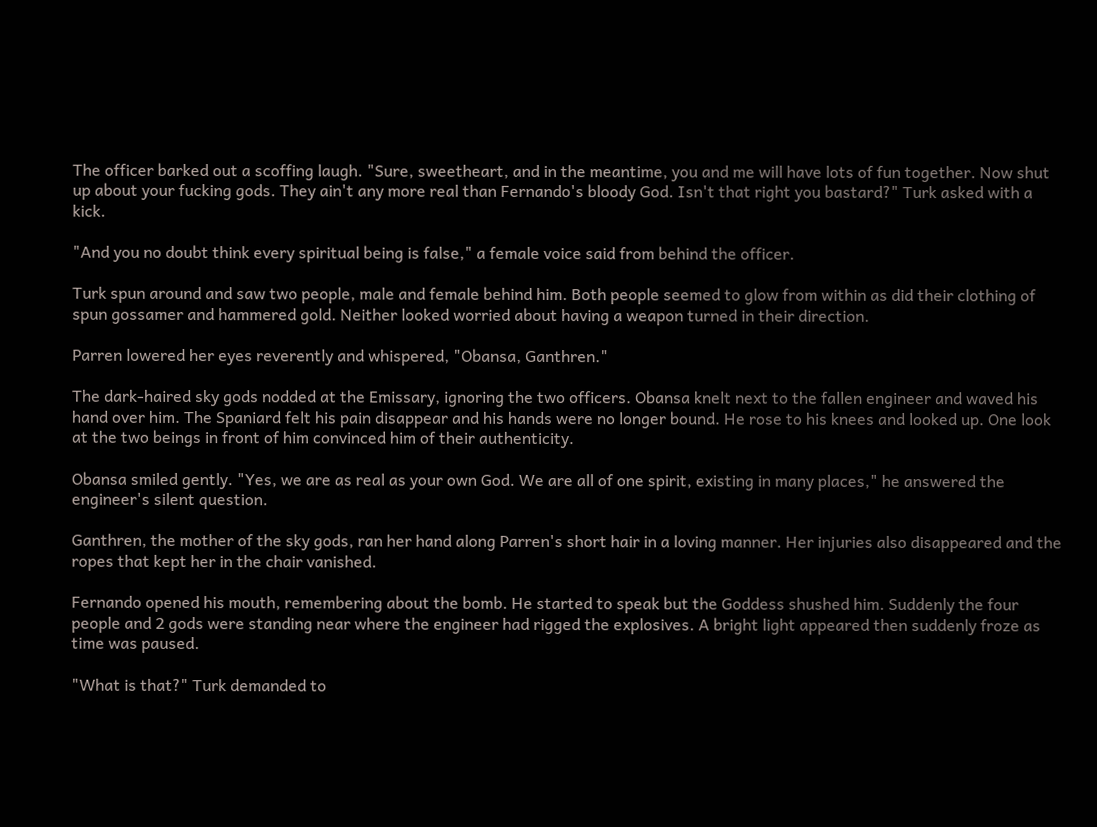The officer barked out a scoffing laugh. "Sure, sweetheart, and in the meantime, you and me will have lots of fun together. Now shut up about your fucking gods. They ain't any more real than Fernando's bloody God. Isn't that right you bastard?" Turk asked with a kick.

"And you no doubt think every spiritual being is false," a female voice said from behind the officer.

Turk spun around and saw two people, male and female behind him. Both people seemed to glow from within as did their clothing of spun gossamer and hammered gold. Neither looked worried about having a weapon turned in their direction.

Parren lowered her eyes reverently and whispered, "Obansa, Ganthren."

The dark-haired sky gods nodded at the Emissary, ignoring the two officers. Obansa knelt next to the fallen engineer and waved his hand over him. The Spaniard felt his pain disappear and his hands were no longer bound. He rose to his knees and looked up. One look at the two beings in front of him convinced him of their authenticity.

Obansa smiled gently. "Yes, we are as real as your own God. We are all of one spirit, existing in many places," he answered the engineer's silent question.

Ganthren, the mother of the sky gods, ran her hand along Parren's short hair in a loving manner. Her injuries also disappeared and the ropes that kept her in the chair vanished.

Fernando opened his mouth, remembering about the bomb. He started to speak but the Goddess shushed him. Suddenly the four people and 2 gods were standing near where the engineer had rigged the explosives. A bright light appeared then suddenly froze as time was paused.

"What is that?" Turk demanded to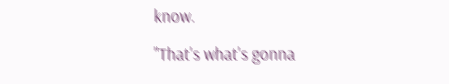know.

"That's what's gonna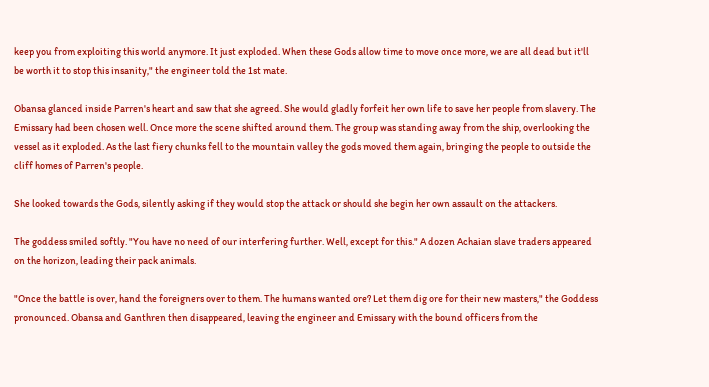keep you from exploiting this world anymore. It just exploded. When these Gods allow time to move once more, we are all dead but it'll be worth it to stop this insanity," the engineer told the 1st mate.

Obansa glanced inside Parren's heart and saw that she agreed. She would gladly forfeit her own life to save her people from slavery. The Emissary had been chosen well. Once more the scene shifted around them. The group was standing away from the ship, overlooking the vessel as it exploded. As the last fiery chunks fell to the mountain valley the gods moved them again, bringing the people to outside the cliff homes of Parren's people.

She looked towards the Gods, silently asking if they would stop the attack or should she begin her own assault on the attackers.

The goddess smiled softly. "You have no need of our interfering further. Well, except for this." A dozen Achaian slave traders appeared on the horizon, leading their pack animals.

"Once the battle is over, hand the foreigners over to them. The humans wanted ore? Let them dig ore for their new masters," the Goddess pronounced. Obansa and Ganthren then disappeared, leaving the engineer and Emissary with the bound officers from the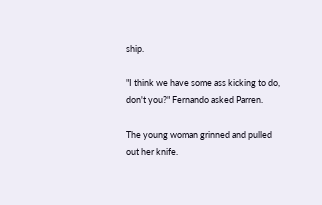ship.

"I think we have some ass kicking to do, don't you?" Fernando asked Parren.

The young woman grinned and pulled out her knife.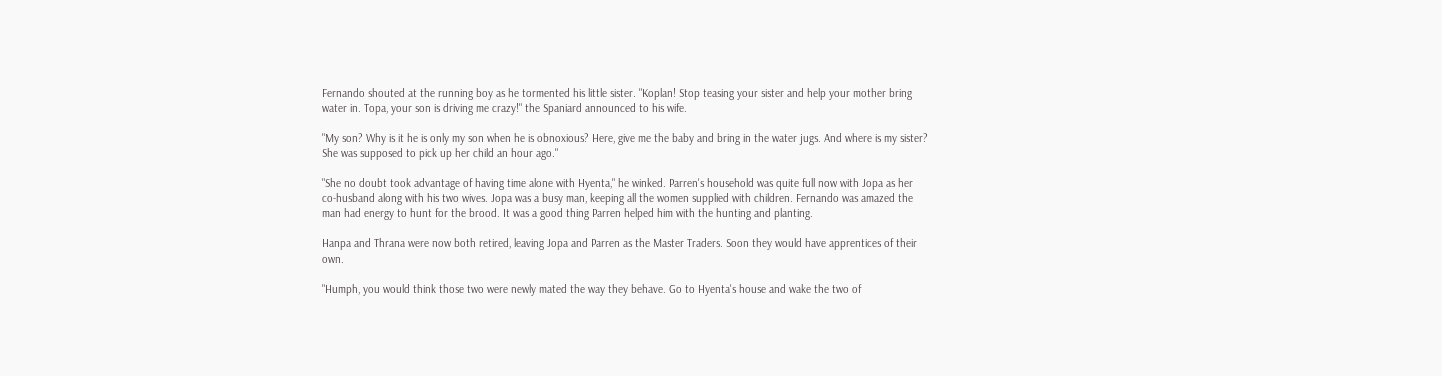Fernando shouted at the running boy as he tormented his little sister. "Koplan! Stop teasing your sister and help your mother bring water in. Topa, your son is driving me crazy!" the Spaniard announced to his wife.

"My son? Why is it he is only my son when he is obnoxious? Here, give me the baby and bring in the water jugs. And where is my sister? She was supposed to pick up her child an hour ago."

"She no doubt took advantage of having time alone with Hyenta," he winked. Parren's household was quite full now with Jopa as her co-husband along with his two wives. Jopa was a busy man, keeping all the women supplied with children. Fernando was amazed the man had energy to hunt for the brood. It was a good thing Parren helped him with the hunting and planting.

Hanpa and Thrana were now both retired, leaving Jopa and Parren as the Master Traders. Soon they would have apprentices of their own.

"Humph, you would think those two were newly mated the way they behave. Go to Hyenta's house and wake the two of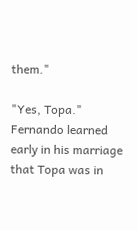them."

"Yes, Topa." Fernando learned early in his marriage that Topa was in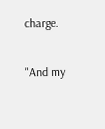charge.

"And my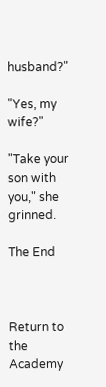husband?"

"Yes, my wife?"

"Take your son with you," she grinned.

The End



Return to the Academy